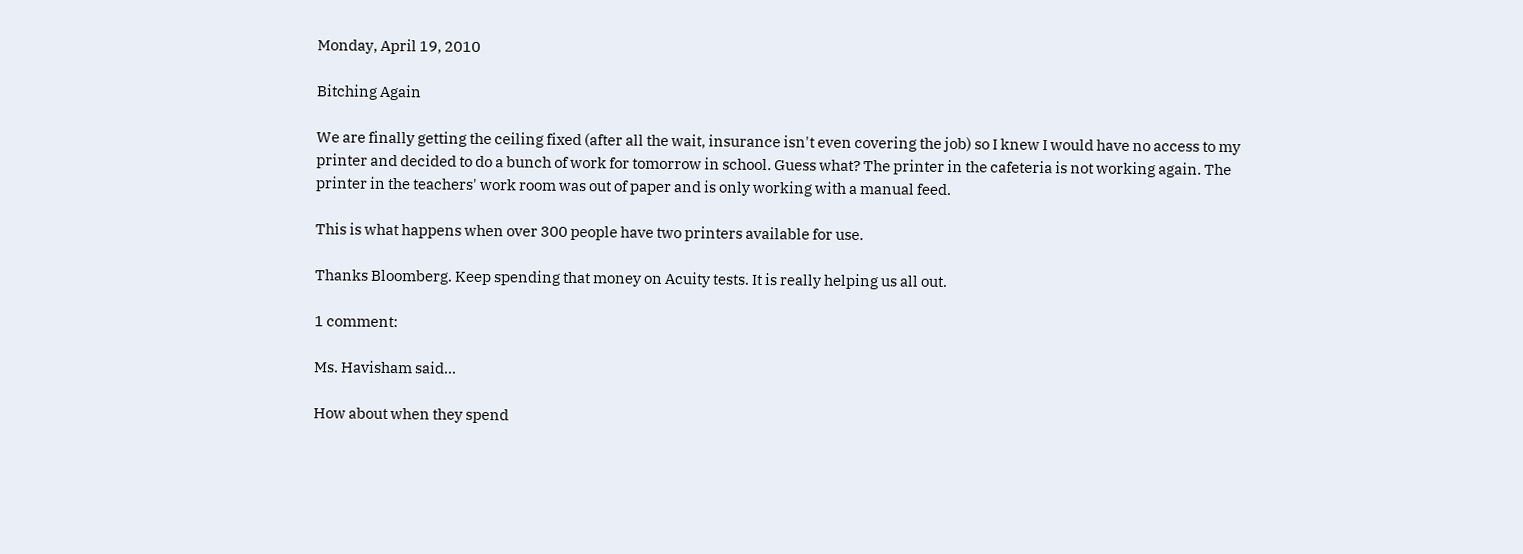Monday, April 19, 2010

Bitching Again

We are finally getting the ceiling fixed (after all the wait, insurance isn't even covering the job) so I knew I would have no access to my printer and decided to do a bunch of work for tomorrow in school. Guess what? The printer in the cafeteria is not working again. The printer in the teachers' work room was out of paper and is only working with a manual feed.

This is what happens when over 300 people have two printers available for use.

Thanks Bloomberg. Keep spending that money on Acuity tests. It is really helping us all out.

1 comment:

Ms. Havisham said...

How about when they spend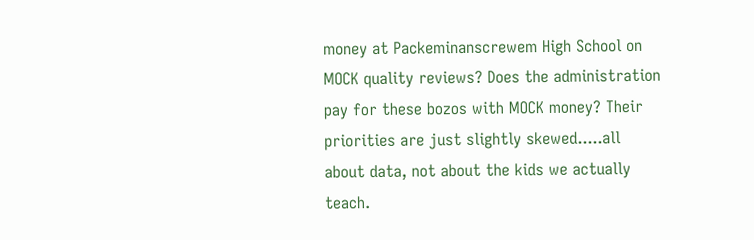money at Packeminanscrewem High School on MOCK quality reviews? Does the administration pay for these bozos with MOCK money? Their priorities are just slightly skewed.....all about data, not about the kids we actually teach.